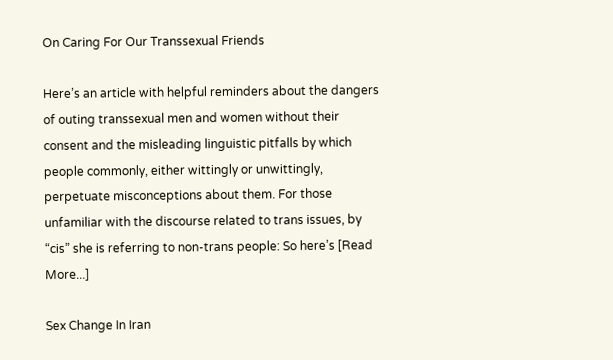On Caring For Our Transsexual Friends

Here’s an article with helpful reminders about the dangers of outing transsexual men and women without their consent and the misleading linguistic pitfalls by which people commonly, either wittingly or unwittingly, perpetuate misconceptions about them. For those unfamiliar with the discourse related to trans issues, by “cis” she is referring to non-trans people: So here’s [Read More...]

Sex Change In Iran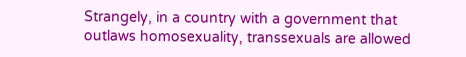Strangely, in a country with a government that outlaws homosexuality, transsexuals are allowed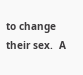to change their sex.  A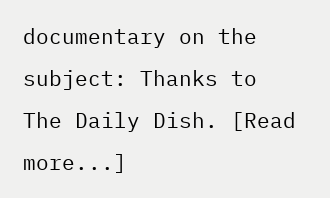documentary on the subject: Thanks to The Daily Dish. [Read more...]